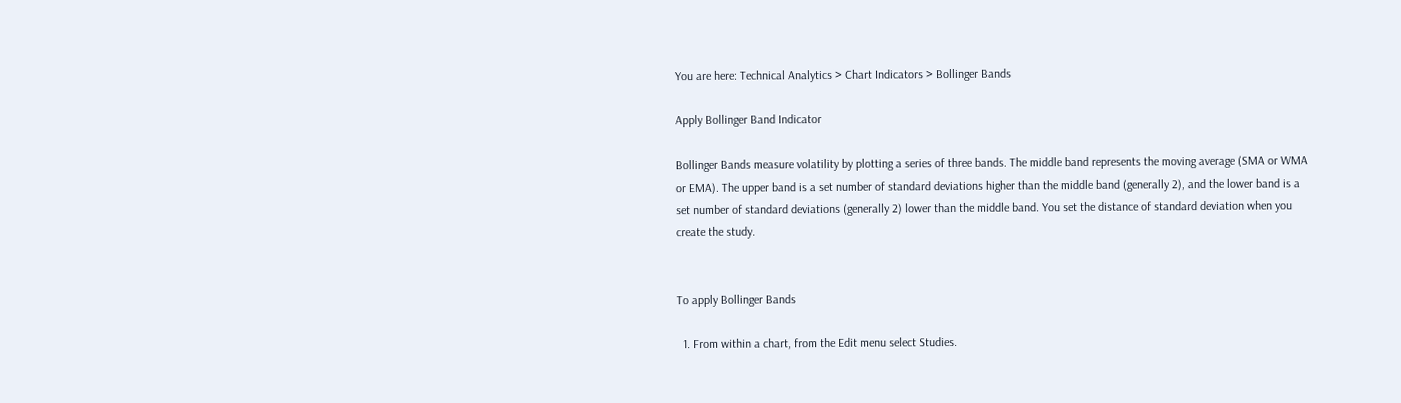You are here: Technical Analytics > Chart Indicators > Bollinger Bands

Apply Bollinger Band Indicator

Bollinger Bands measure volatility by plotting a series of three bands. The middle band represents the moving average (SMA or WMA or EMA). The upper band is a set number of standard deviations higher than the middle band (generally 2), and the lower band is a set number of standard deviations (generally 2) lower than the middle band. You set the distance of standard deviation when you create the study.


To apply Bollinger Bands

  1. From within a chart, from the Edit menu select Studies.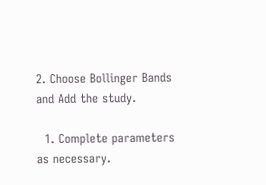2. Choose Bollinger Bands and Add the study.

  1. Complete parameters as necessary.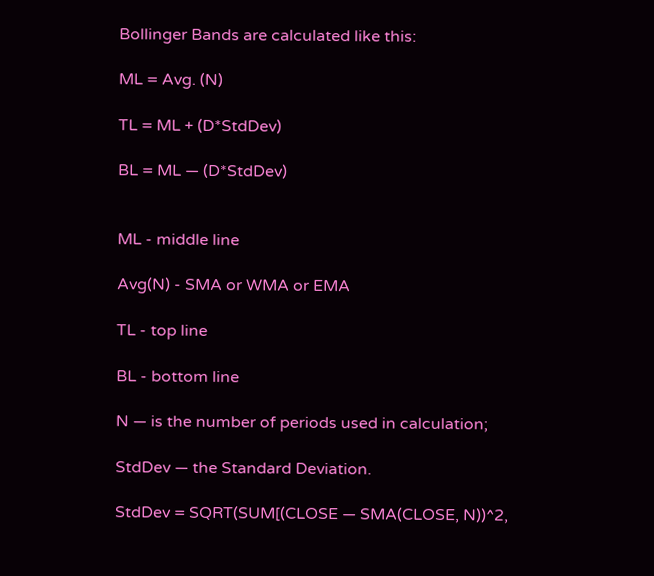Bollinger Bands are calculated like this:

ML = Avg. (N)

TL = ML + (D*StdDev)

BL = ML — (D*StdDev)


ML - middle line

Avg(N) - SMA or WMA or EMA

TL - top line

BL - bottom line

N — is the number of periods used in calculation;

StdDev — the Standard Deviation.

StdDev = SQRT(SUM[(CLOSE — SMA(CLOSE, N))^2,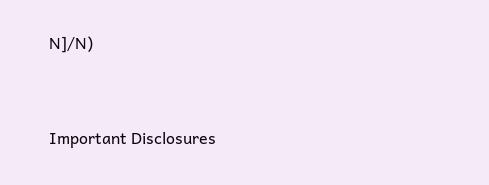N]/N)


Important Disclosures